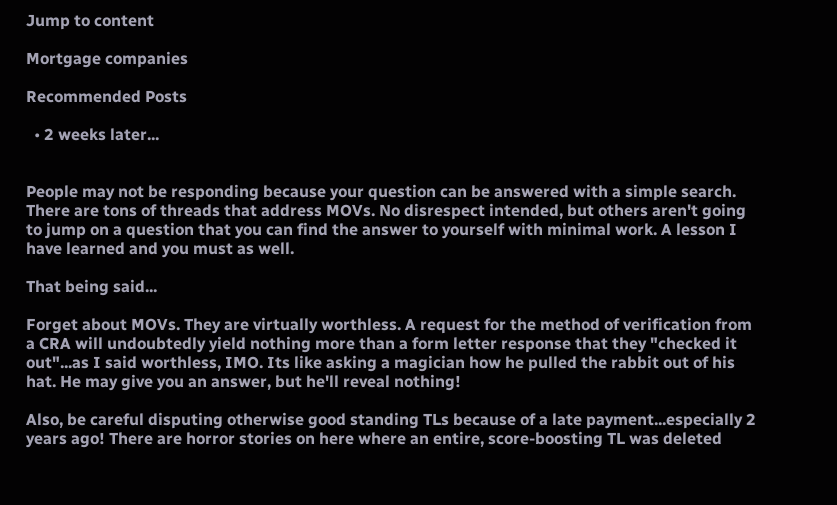Jump to content

Mortgage companies

Recommended Posts

  • 2 weeks later...


People may not be responding because your question can be answered with a simple search. There are tons of threads that address MOVs. No disrespect intended, but others aren't going to jump on a question that you can find the answer to yourself with minimal work. A lesson I have learned and you must as well.

That being said...

Forget about MOVs. They are virtually worthless. A request for the method of verification from a CRA will undoubtedly yield nothing more than a form letter response that they "checked it out"...as I said worthless, IMO. Its like asking a magician how he pulled the rabbit out of his hat. He may give you an answer, but he'll reveal nothing!

Also, be careful disputing otherwise good standing TLs because of a late payment...especially 2 years ago! There are horror stories on here where an entire, score-boosting TL was deleted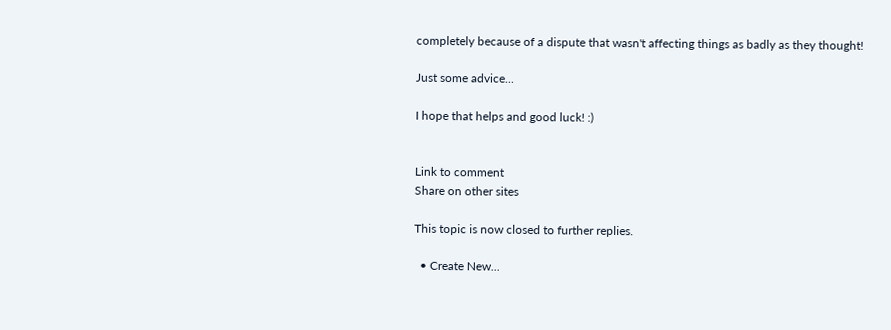completely because of a dispute that wasn't affecting things as badly as they thought!

Just some advice...

I hope that helps and good luck! :)


Link to comment
Share on other sites

This topic is now closed to further replies.

  • Create New...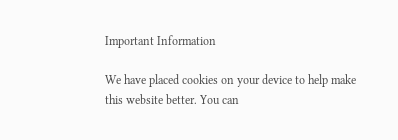Important Information

We have placed cookies on your device to help make this website better. You can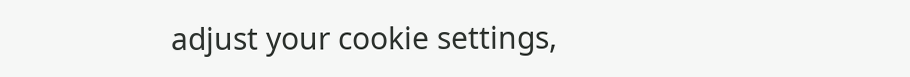adjust your cookie settings,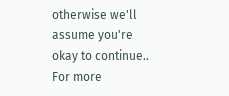otherwise we'll assume you're okay to continue.. For more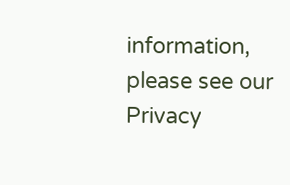information, please see our Privacy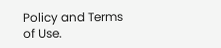Policy and Terms of Use.